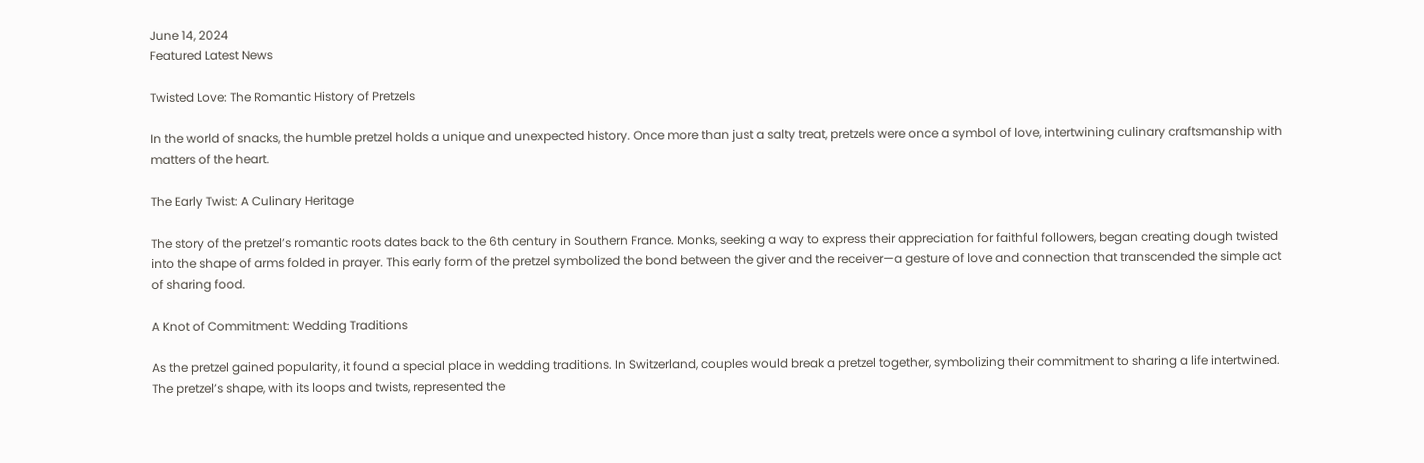June 14, 2024
Featured Latest News

Twisted Love: The Romantic History of Pretzels

In the world of snacks, the humble pretzel holds a unique and unexpected history. Once more than just a salty treat, pretzels were once a symbol of love, intertwining culinary craftsmanship with matters of the heart.

The Early Twist: A Culinary Heritage

The story of the pretzel’s romantic roots dates back to the 6th century in Southern France. Monks, seeking a way to express their appreciation for faithful followers, began creating dough twisted into the shape of arms folded in prayer. This early form of the pretzel symbolized the bond between the giver and the receiver—a gesture of love and connection that transcended the simple act of sharing food.

A Knot of Commitment: Wedding Traditions

As the pretzel gained popularity, it found a special place in wedding traditions. In Switzerland, couples would break a pretzel together, symbolizing their commitment to sharing a life intertwined. The pretzel’s shape, with its loops and twists, represented the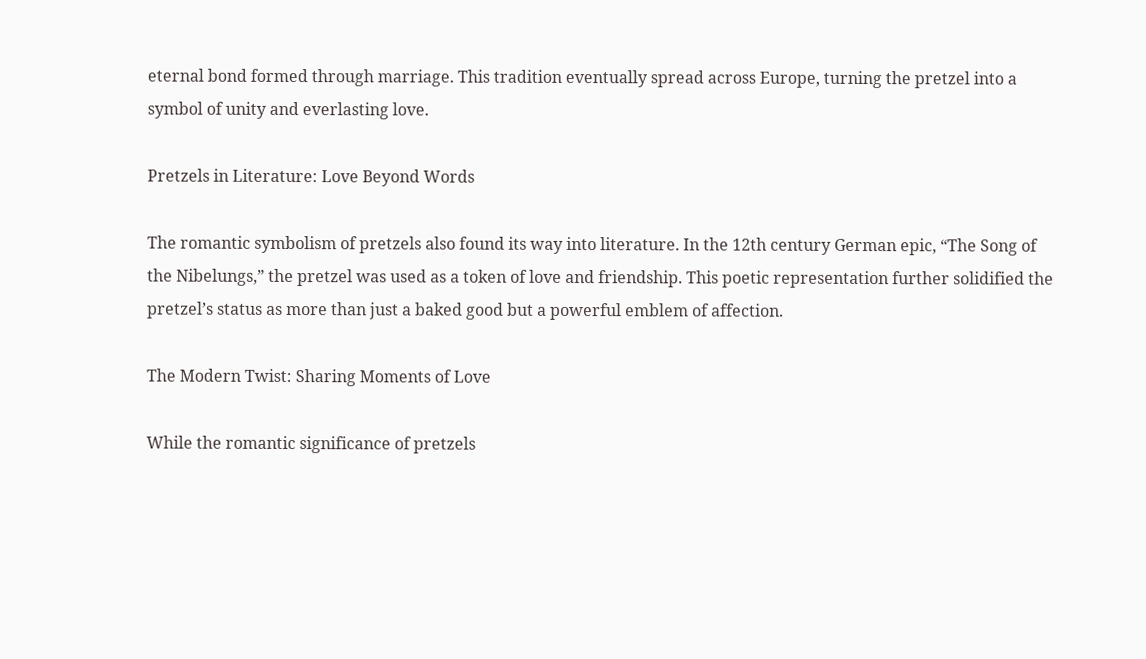eternal bond formed through marriage. This tradition eventually spread across Europe, turning the pretzel into a symbol of unity and everlasting love.

Pretzels in Literature: Love Beyond Words

The romantic symbolism of pretzels also found its way into literature. In the 12th century German epic, “The Song of the Nibelungs,” the pretzel was used as a token of love and friendship. This poetic representation further solidified the pretzel’s status as more than just a baked good but a powerful emblem of affection.

The Modern Twist: Sharing Moments of Love

While the romantic significance of pretzels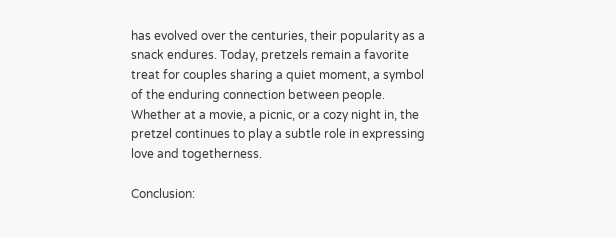has evolved over the centuries, their popularity as a snack endures. Today, pretzels remain a favorite treat for couples sharing a quiet moment, a symbol of the enduring connection between people. Whether at a movie, a picnic, or a cozy night in, the pretzel continues to play a subtle role in expressing love and togetherness.

Conclusion: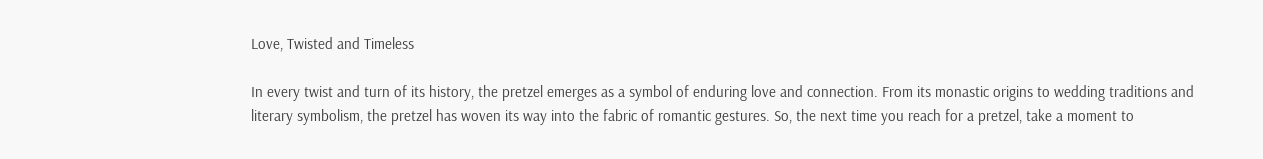Love, Twisted and Timeless

In every twist and turn of its history, the pretzel emerges as a symbol of enduring love and connection. From its monastic origins to wedding traditions and literary symbolism, the pretzel has woven its way into the fabric of romantic gestures. So, the next time you reach for a pretzel, take a moment to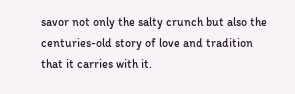savor not only the salty crunch but also the centuries-old story of love and tradition that it carries with it.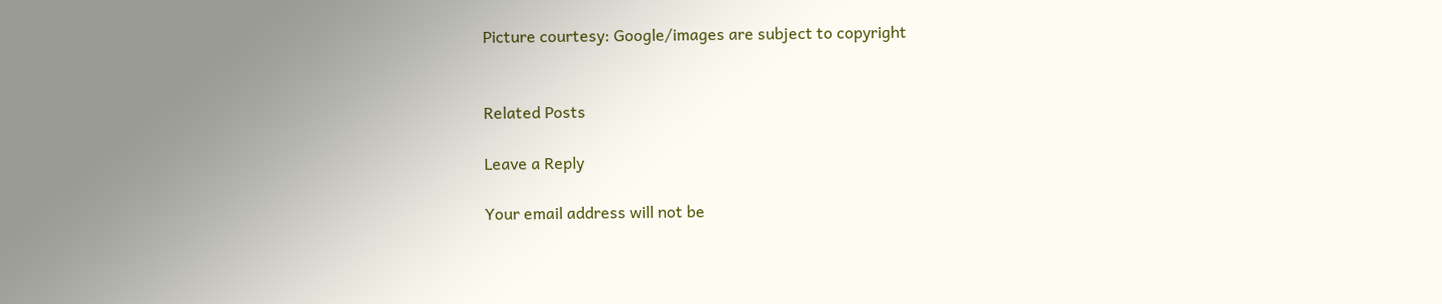Picture courtesy: Google/images are subject to copyright


Related Posts

Leave a Reply

Your email address will not be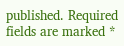published. Required fields are marked *